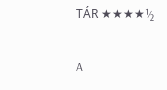TÁR ★★★★½

A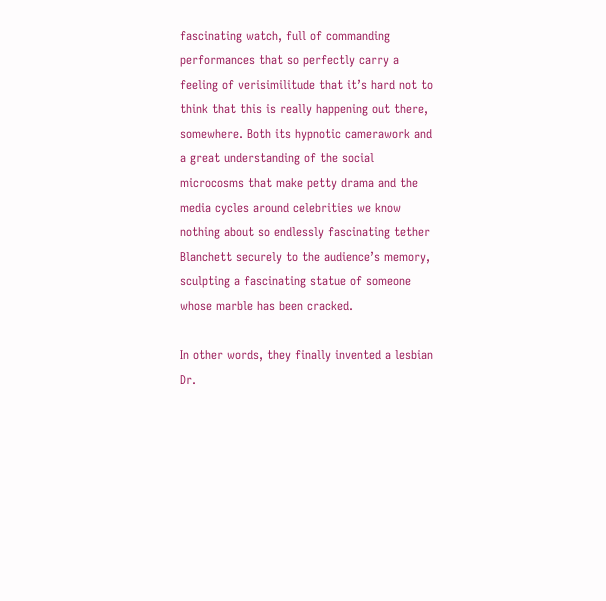fascinating watch, full of commanding performances that so perfectly carry a feeling of verisimilitude that it’s hard not to think that this is really happening out there, somewhere. Both its hypnotic camerawork and a great understanding of the social microcosms that make petty drama and the media cycles around celebrities we know nothing about so endlessly fascinating tether Blanchett securely to the audience’s memory, sculpting a fascinating statue of someone whose marble has been cracked.

In other words, they finally invented a lesbian Dr.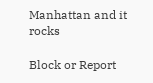Manhattan and it rocks

Block or Report